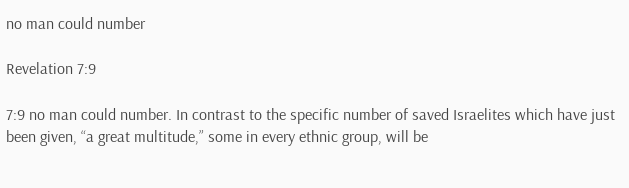no man could number

Revelation 7:9

7:9 no man could number. In contrast to the specific number of saved Israelites which have just been given, “a great multitude,” some in every ethnic group, will be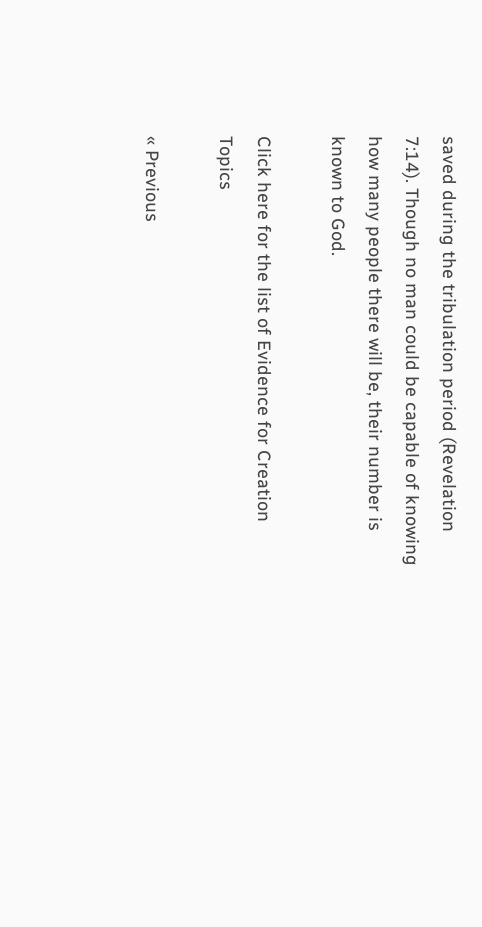saved during the tribulation period (Revelation 7:14). Though no man could be capable of knowing how many people there will be, their number is known to God.

Click here for the list of Evidence for Creation Topics

« Previous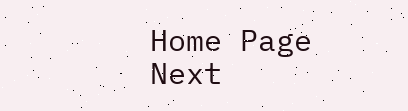Home Page                 Next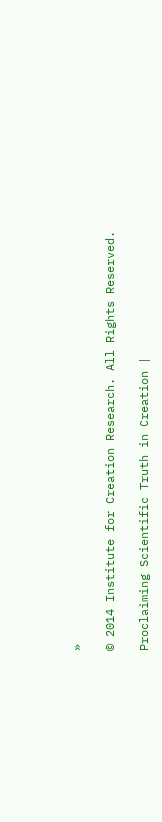»

© 2014 Institute for Creation Research. All Rights Reserved.

Proclaiming Scientific Truth in Creation |